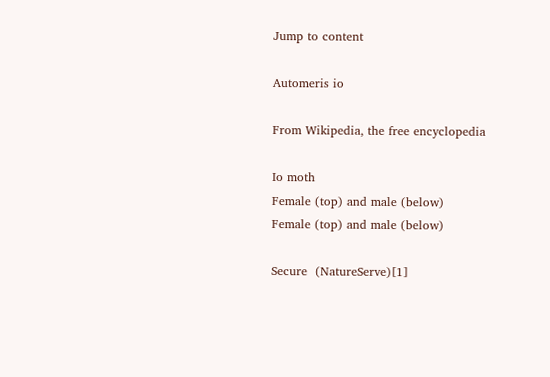Jump to content

Automeris io

From Wikipedia, the free encyclopedia

Io moth
Female (top) and male (below)
Female (top) and male (below)

Secure  (NatureServe)[1]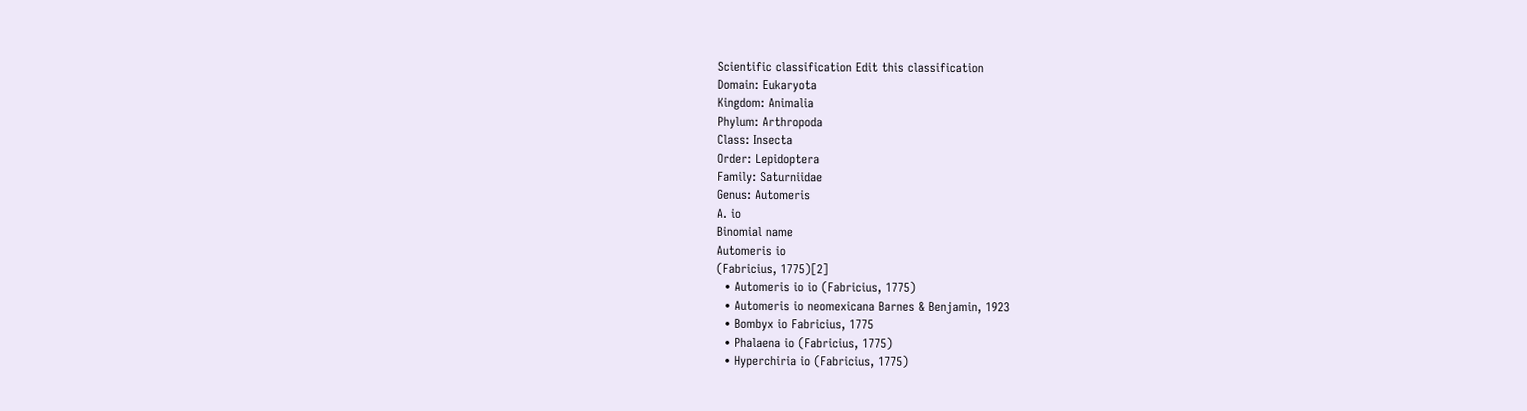Scientific classification Edit this classification
Domain: Eukaryota
Kingdom: Animalia
Phylum: Arthropoda
Class: Insecta
Order: Lepidoptera
Family: Saturniidae
Genus: Automeris
A. io
Binomial name
Automeris io
(Fabricius, 1775)[2]
  • Automeris io io (Fabricius, 1775)
  • Automeris io neomexicana Barnes & Benjamin, 1923
  • Bombyx io Fabricius, 1775
  • Phalaena io (Fabricius, 1775)
  • Hyperchiria io (Fabricius, 1775)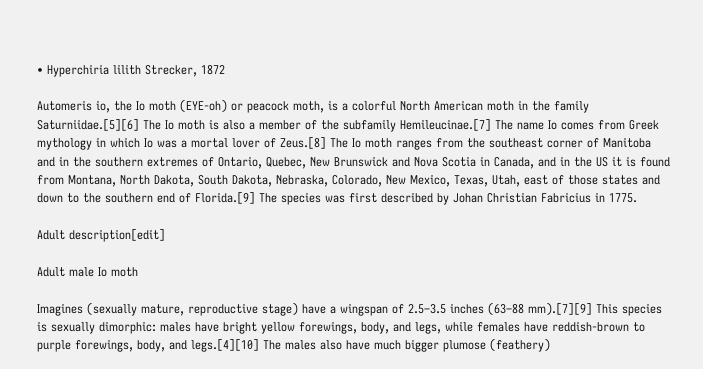• Hyperchiria lilith Strecker, 1872

Automeris io, the Io moth (EYE-oh) or peacock moth, is a colorful North American moth in the family Saturniidae.[5][6] The Io moth is also a member of the subfamily Hemileucinae.[7] The name Io comes from Greek mythology in which Io was a mortal lover of Zeus.[8] The Io moth ranges from the southeast corner of Manitoba and in the southern extremes of Ontario, Quebec, New Brunswick and Nova Scotia in Canada, and in the US it is found from Montana, North Dakota, South Dakota, Nebraska, Colorado, New Mexico, Texas, Utah, east of those states and down to the southern end of Florida.[9] The species was first described by Johan Christian Fabricius in 1775.

Adult description[edit]

Adult male Io moth

Imagines (sexually mature, reproductive stage) have a wingspan of 2.5–3.5 inches (63–88 mm).[7][9] This species is sexually dimorphic: males have bright yellow forewings, body, and legs, while females have reddish-brown to purple forewings, body, and legs.[4][10] The males also have much bigger plumose (feathery)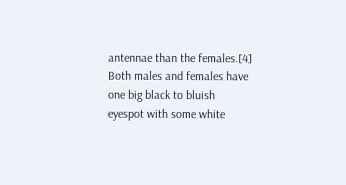antennae than the females.[4] Both males and females have one big black to bluish eyespot with some white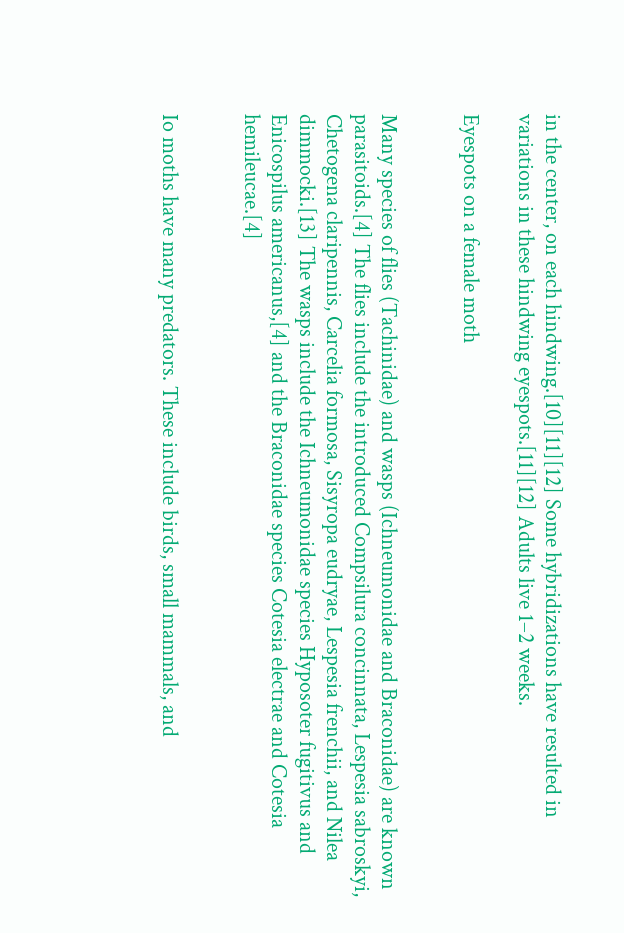in the center, on each hindwing.[10][11][12] Some hybridizations have resulted in variations in these hindwing eyespots.[11][12] Adults live 1–2 weeks.

Eyespots on a female moth


Many species of flies (Tachinidae) and wasps (Ichneumonidae and Braconidae) are known parasitoids.[4] The flies include the introduced Compsilura concinnata, Lespesia sabroskyi, Chetogena claripennis, Carcelia formosa, Sisyropa eudryae, Lespesia frenchii, and Nilea dimmocki.[13] The wasps include the Ichneumonidae species Hyposoter fugitivus and Enicospilus americanus,[4] and the Braconidae species Cotesia electrae and Cotesia hemileucae.[4]


Io moths have many predators. These include birds, small mammals, and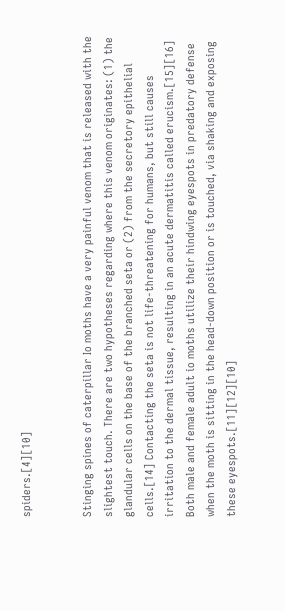spiders.[4][10]


Stinging spines of caterpillar Io moths have a very painful venom that is released with the slightest touch. There are two hypotheses regarding where this venom originates: (1) the glandular cells on the base of the branched seta or (2) from the secretory epithelial cells.[14] Contacting the seta is not life-threatening for humans, but still causes irritation to the dermal tissue, resulting in an acute dermatitis called erucism.[15][16] Both male and female adult io moths utilize their hindwing eyespots in predatory defense when the moth is sitting in the head-down position or is touched, via shaking and exposing these eyespots.[11][12][10]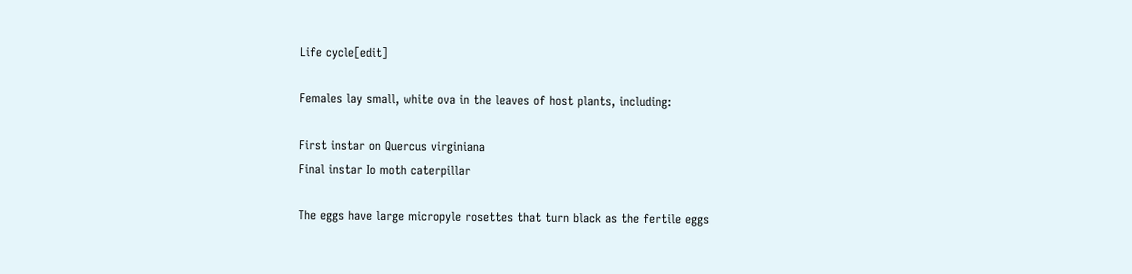Life cycle[edit]

Females lay small, white ova in the leaves of host plants, including:

First instar on Quercus virginiana
Final instar Io moth caterpillar

The eggs have large micropyle rosettes that turn black as the fertile eggs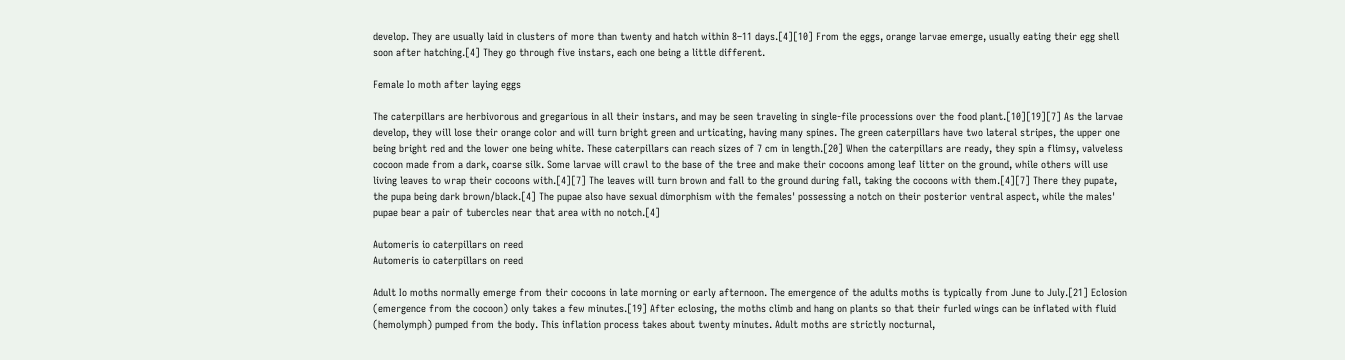develop. They are usually laid in clusters of more than twenty and hatch within 8–11 days.[4][10] From the eggs, orange larvae emerge, usually eating their egg shell soon after hatching.[4] They go through five instars, each one being a little different.

Female Io moth after laying eggs

The caterpillars are herbivorous and gregarious in all their instars, and may be seen traveling in single-file processions over the food plant.[10][19][7] As the larvae develop, they will lose their orange color and will turn bright green and urticating, having many spines. The green caterpillars have two lateral stripes, the upper one being bright red and the lower one being white. These caterpillars can reach sizes of 7 cm in length.[20] When the caterpillars are ready, they spin a flimsy, valveless cocoon made from a dark, coarse silk. Some larvae will crawl to the base of the tree and make their cocoons among leaf litter on the ground, while others will use living leaves to wrap their cocoons with.[4][7] The leaves will turn brown and fall to the ground during fall, taking the cocoons with them.[4][7] There they pupate, the pupa being dark brown/black.[4] The pupae also have sexual dimorphism with the females' possessing a notch on their posterior ventral aspect, while the males' pupae bear a pair of tubercles near that area with no notch.[4]

Automeris io caterpillars on reed
Automeris io caterpillars on reed

Adult Io moths normally emerge from their cocoons in late morning or early afternoon. The emergence of the adults moths is typically from June to July.[21] Eclosion (emergence from the cocoon) only takes a few minutes.[19] After eclosing, the moths climb and hang on plants so that their furled wings can be inflated with fluid (hemolymph) pumped from the body. This inflation process takes about twenty minutes. Adult moths are strictly nocturnal,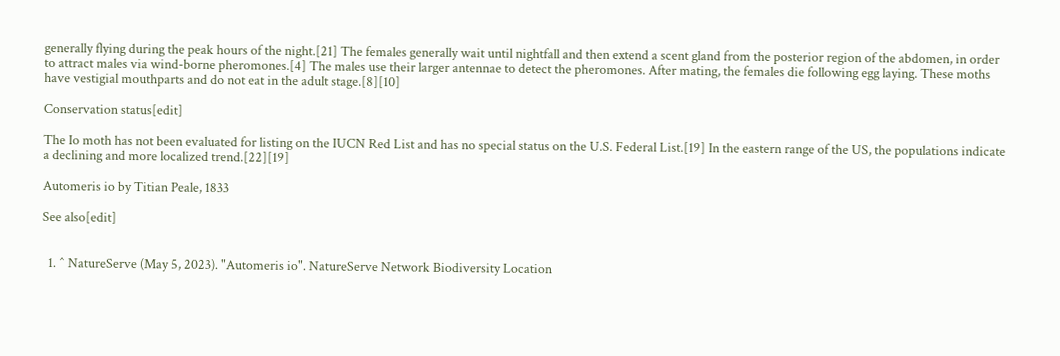generally flying during the peak hours of the night.[21] The females generally wait until nightfall and then extend a scent gland from the posterior region of the abdomen, in order to attract males via wind-borne pheromones.[4] The males use their larger antennae to detect the pheromones. After mating, the females die following egg laying. These moths have vestigial mouthparts and do not eat in the adult stage.[8][10]

Conservation status[edit]

The Io moth has not been evaluated for listing on the IUCN Red List and has no special status on the U.S. Federal List.[19] In the eastern range of the US, the populations indicate a declining and more localized trend.[22][19]

Automeris io by Titian Peale, 1833

See also[edit]


  1. ^ NatureServe (May 5, 2023). "Automeris io". NatureServe Network Biodiversity Location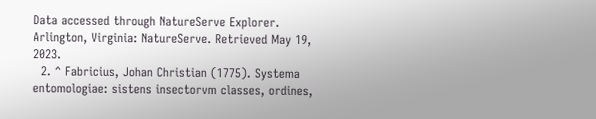Data accessed through NatureServe Explorer. Arlington, Virginia: NatureServe. Retrieved May 19, 2023.
  2. ^ Fabricius, Johan Christian (1775). Systema entomologiae: sistens insectorvm classes, ordines,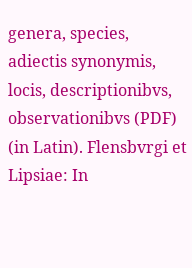genera, species, adiectis synonymis, locis, descriptionibvs, observationibvs (PDF) (in Latin). Flensbvrgi et Lipsiae: In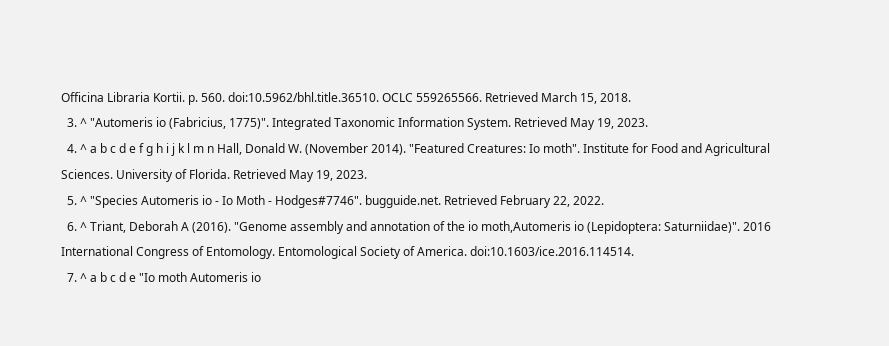Officina Libraria Kortii. p. 560. doi:10.5962/bhl.title.36510. OCLC 559265566. Retrieved March 15, 2018.
  3. ^ "Automeris io (Fabricius, 1775)". Integrated Taxonomic Information System. Retrieved May 19, 2023.
  4. ^ a b c d e f g h i j k l m n Hall, Donald W. (November 2014). "Featured Creatures: Io moth". Institute for Food and Agricultural Sciences. University of Florida. Retrieved May 19, 2023.
  5. ^ "Species Automeris io - Io Moth - Hodges#7746". bugguide.net. Retrieved February 22, 2022.
  6. ^ Triant, Deborah A (2016). "Genome assembly and annotation of the io moth,Automeris io (Lepidoptera: Saturniidae)". 2016 International Congress of Entomology. Entomological Society of America. doi:10.1603/ice.2016.114514.
  7. ^ a b c d e "Io moth Automeris io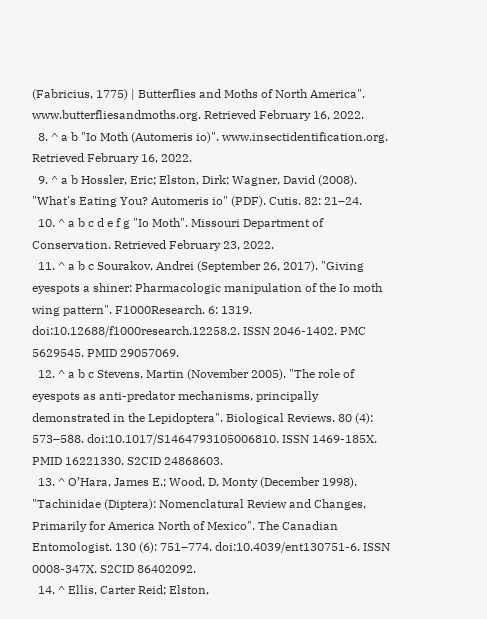(Fabricius, 1775) | Butterflies and Moths of North America". www.butterfliesandmoths.org. Retrieved February 16, 2022.
  8. ^ a b "Io Moth (Automeris io)". www.insectidentification.org. Retrieved February 16, 2022.
  9. ^ a b Hossler, Eric; Elston, Dirk; Wagner, David (2008). "What's Eating You? Automeris io" (PDF). Cutis. 82: 21–24.
  10. ^ a b c d e f g "Io Moth". Missouri Department of Conservation. Retrieved February 23, 2022.
  11. ^ a b c Sourakov, Andrei (September 26, 2017). "Giving eyespots a shiner: Pharmacologic manipulation of the Io moth wing pattern". F1000Research. 6: 1319. doi:10.12688/f1000research.12258.2. ISSN 2046-1402. PMC 5629545. PMID 29057069.
  12. ^ a b c Stevens, Martin (November 2005). "The role of eyespots as anti-predator mechanisms, principally demonstrated in the Lepidoptera". Biological Reviews. 80 (4): 573–588. doi:10.1017/S1464793105006810. ISSN 1469-185X. PMID 16221330. S2CID 24868603.
  13. ^ O’Hara, James E.; Wood, D. Monty (December 1998). "Tachinidae (Diptera): Nomenclatural Review and Changes, Primarily for America North of Mexico". The Canadian Entomologist. 130 (6): 751–774. doi:10.4039/ent130751-6. ISSN 0008-347X. S2CID 86402092.
  14. ^ Ellis, Carter Reid; Elston,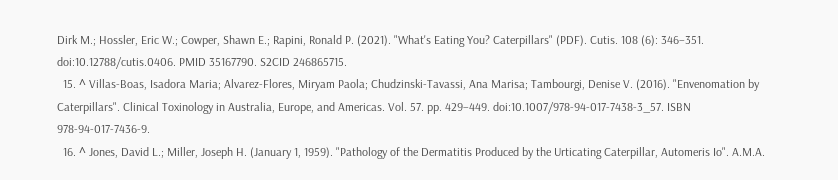Dirk M.; Hossler, Eric W.; Cowper, Shawn E.; Rapini, Ronald P. (2021). "What's Eating You? Caterpillars" (PDF). Cutis. 108 (6): 346–351. doi:10.12788/cutis.0406. PMID 35167790. S2CID 246865715.
  15. ^ Villas-Boas, Isadora Maria; Alvarez-Flores, Miryam Paola; Chudzinski-Tavassi, Ana Marisa; Tambourgi, Denise V. (2016). "Envenomation by Caterpillars". Clinical Toxinology in Australia, Europe, and Americas. Vol. 57. pp. 429–449. doi:10.1007/978-94-017-7438-3_57. ISBN 978-94-017-7436-9.
  16. ^ Jones, David L.; Miller, Joseph H. (January 1, 1959). "Pathology of the Dermatitis Produced by the Urticating Caterpillar, Automeris Io". A.M.A.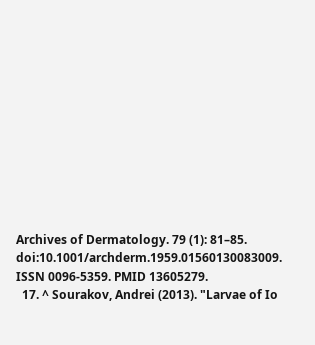Archives of Dermatology. 79 (1): 81–85. doi:10.1001/archderm.1959.01560130083009. ISSN 0096-5359. PMID 13605279.
  17. ^ Sourakov, Andrei (2013). "Larvae of Io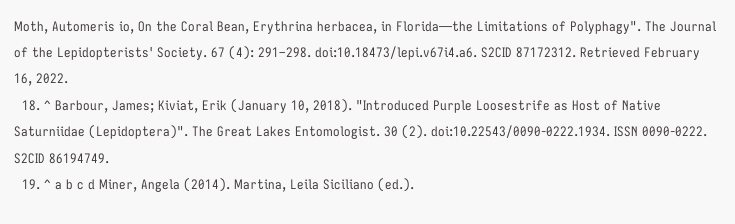Moth, Automeris io, On the Coral Bean, Erythrina herbacea, in Florida—the Limitations of Polyphagy". The Journal of the Lepidopterists' Society. 67 (4): 291–298. doi:10.18473/lepi.v67i4.a6. S2CID 87172312. Retrieved February 16, 2022.
  18. ^ Barbour, James; Kiviat, Erik (January 10, 2018). "Introduced Purple Loosestrife as Host of Native Saturniidae (Lepidoptera)". The Great Lakes Entomologist. 30 (2). doi:10.22543/0090-0222.1934. ISSN 0090-0222. S2CID 86194749.
  19. ^ a b c d Miner, Angela (2014). Martina, Leila Siciliano (ed.).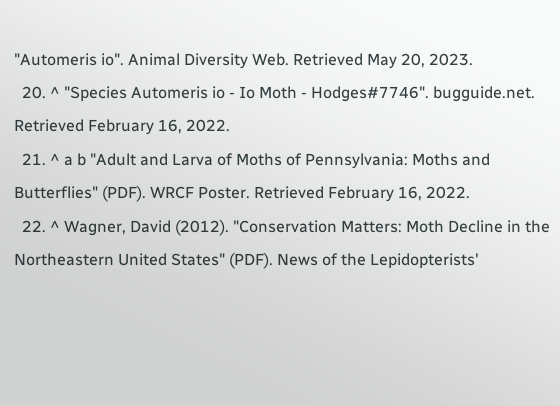"Automeris io". Animal Diversity Web. Retrieved May 20, 2023.
  20. ^ "Species Automeris io - Io Moth - Hodges#7746". bugguide.net. Retrieved February 16, 2022.
  21. ^ a b "Adult and Larva of Moths of Pennsylvania: Moths and Butterflies" (PDF). WRCF Poster. Retrieved February 16, 2022.
  22. ^ Wagner, David (2012). "Conservation Matters: Moth Decline in the Northeastern United States" (PDF). News of the Lepidopterists'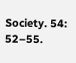Society. 54: 52–55.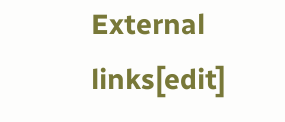External links[edit]